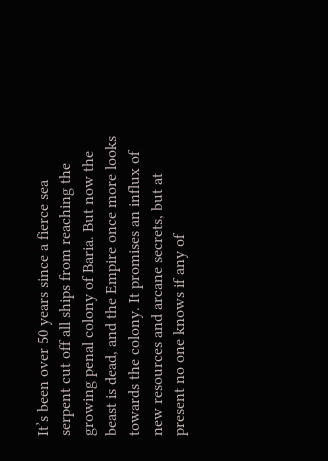It’s been over 50 years since a fierce sea serpent cut off all ships from reaching the growing penal colony of Baria. But now the beast is dead, and the Empire once more looks towards the colony. It promises an influx of new resources and arcane secrets, but at present no one knows if any of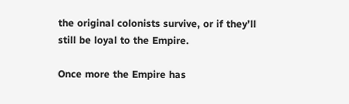the original colonists survive, or if they’ll still be loyal to the Empire.

Once more the Empire has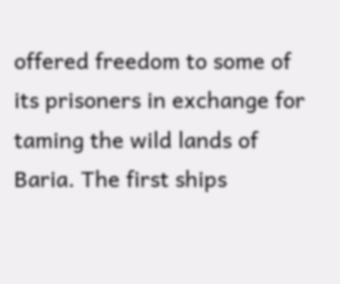offered freedom to some of its prisoners in exchange for taming the wild lands of Baria. The first ships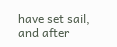have set sail, and after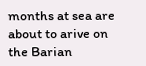months at sea are about to arive on the Barian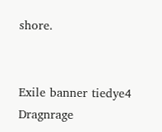shore.


Exile banner tiedye4 Dragnrage